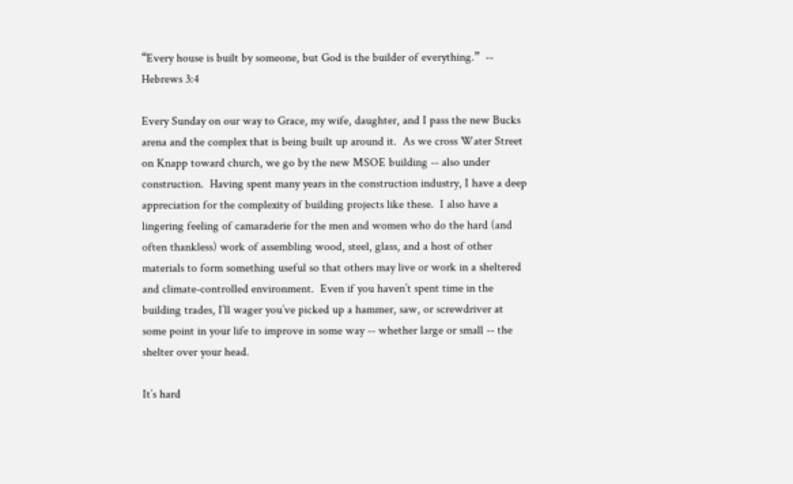“Every house is built by someone, but God is the builder of everything.”  -- Hebrews 3:4

Every Sunday on our way to Grace, my wife, daughter, and I pass the new Bucks arena and the complex that is being built up around it.  As we cross Water Street on Knapp toward church, we go by the new MSOE building -- also under construction.  Having spent many years in the construction industry, I have a deep appreciation for the complexity of building projects like these.  I also have a lingering feeling of camaraderie for the men and women who do the hard (and often thankless) work of assembling wood, steel, glass, and a host of other materials to form something useful so that others may live or work in a sheltered and climate-controlled environment.  Even if you haven’t spent time in the building trades, I’ll wager you’ve picked up a hammer, saw, or screwdriver at some point in your life to improve in some way -- whether large or small -- the shelter over your head.

It’s hard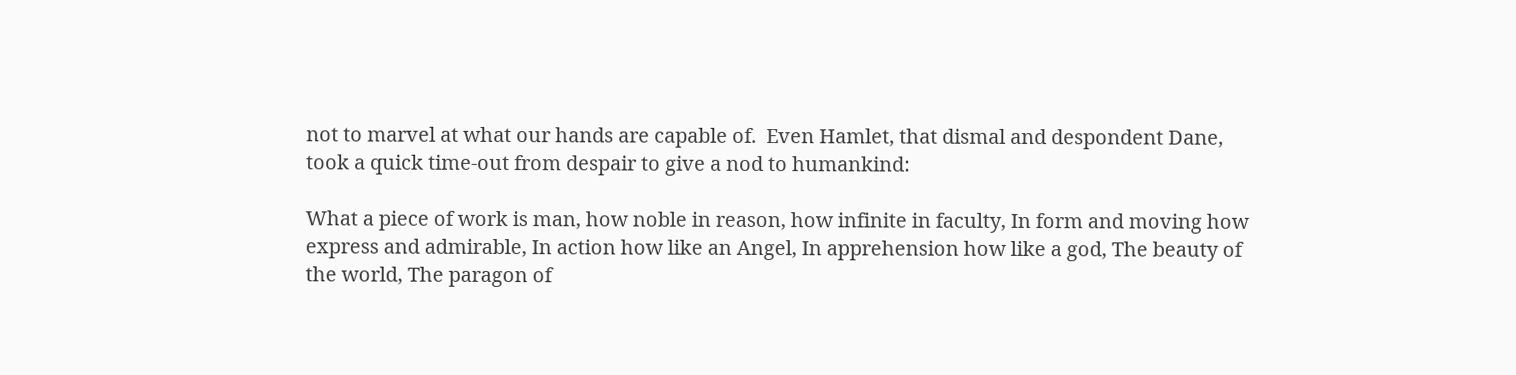not to marvel at what our hands are capable of.  Even Hamlet, that dismal and despondent Dane, took a quick time-out from despair to give a nod to humankind:

What a piece of work is man, how noble in reason, how infinite in faculty, In form and moving how express and admirable, In action how like an Angel, In apprehension how like a god, The beauty of the world, The paragon of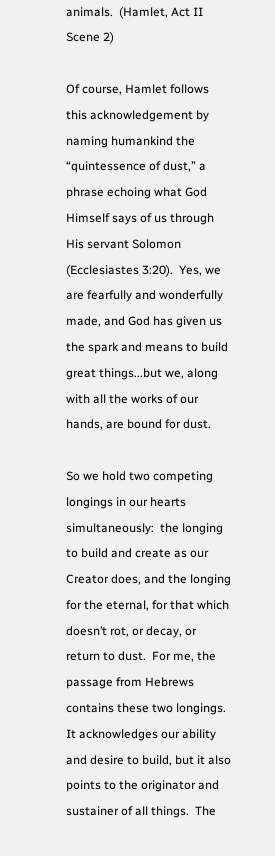animals.  (Hamlet, Act II Scene 2)

Of course, Hamlet follows this acknowledgement by naming humankind the “quintessence of dust,” a phrase echoing what God Himself says of us through His servant Solomon (Ecclesiastes 3:20).  Yes, we are fearfully and wonderfully made, and God has given us the spark and means to build great things...but we, along with all the works of our hands, are bound for dust.

So we hold two competing longings in our hearts simultaneously:  the longing to build and create as our Creator does, and the longing for the eternal, for that which doesn’t rot, or decay, or return to dust.  For me, the passage from Hebrews contains these two longings.  It acknowledges our ability and desire to build, but it also points to the originator and sustainer of all things.  The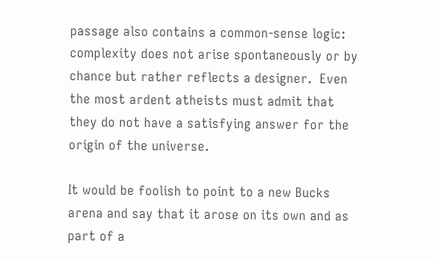passage also contains a common-sense logic:  complexity does not arise spontaneously or by chance but rather reflects a designer.  Even the most ardent atheists must admit that they do not have a satisfying answer for the origin of the universe.

It would be foolish to point to a new Bucks arena and say that it arose on its own and as part of a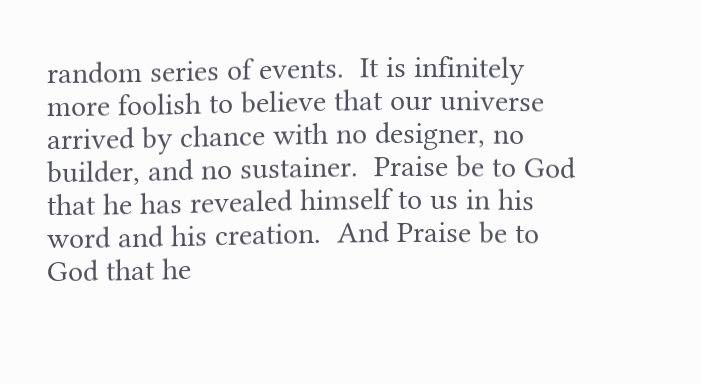random series of events.  It is infinitely more foolish to believe that our universe arrived by chance with no designer, no builder, and no sustainer.  Praise be to God that he has revealed himself to us in his word and his creation.  And Praise be to God that he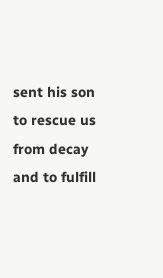sent his son to rescue us from decay and to fulfill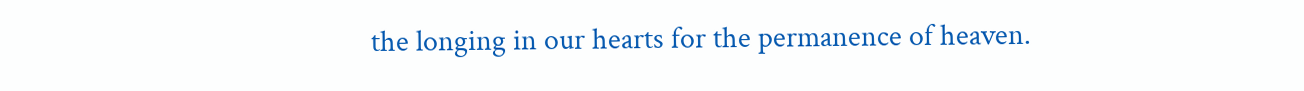the longing in our hearts for the permanence of heaven.